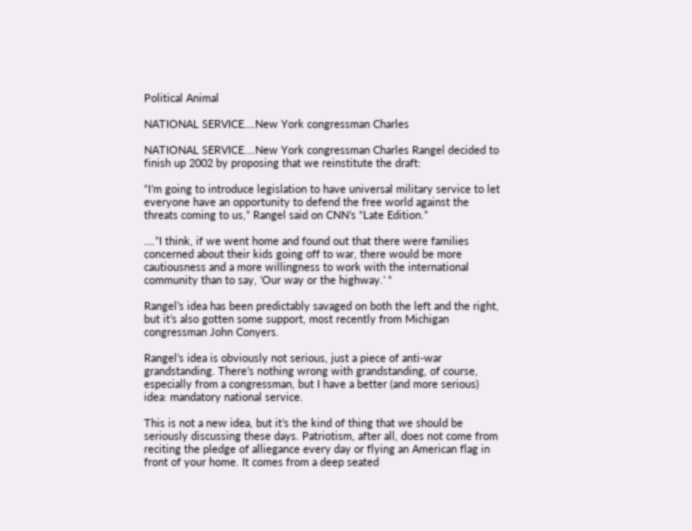Political Animal

NATIONAL SERVICE….New York congressman Charles

NATIONAL SERVICE….New York congressman Charles Rangel decided to finish up 2002 by proposing that we reinstitute the draft:

“I’m going to introduce legislation to have universal military service to let everyone have an opportunity to defend the free world against the threats coming to us,” Rangel said on CNN’s “Late Edition.”

….”I think, if we went home and found out that there were families concerned about their kids going off to war, there would be more cautiousness and a more willingness to work with the international community than to say, ‘Our way or the highway.’ “

Rangel’s idea has been predictably savaged on both the left and the right, but it’s also gotten some support, most recently from Michigan congressman John Conyers.

Rangel’s idea is obviously not serious, just a piece of anti-war grandstanding. There’s nothing wrong with grandstanding, of course, especially from a congressman, but I have a better (and more serious) idea: mandatory national service.

This is not a new idea, but it’s the kind of thing that we should be seriously discussing these days. Patriotism, after all, does not come from reciting the pledge of alliegance every day or flying an American flag in front of your home. It comes from a deep seated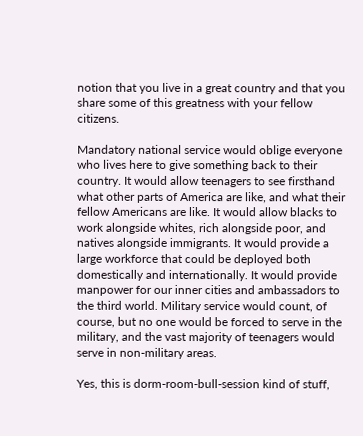notion that you live in a great country and that you share some of this greatness with your fellow citizens.

Mandatory national service would oblige everyone who lives here to give something back to their country. It would allow teenagers to see firsthand what other parts of America are like, and what their fellow Americans are like. It would allow blacks to work alongside whites, rich alongside poor, and natives alongside immigrants. It would provide a large workforce that could be deployed both domestically and internationally. It would provide manpower for our inner cities and ambassadors to the third world. Military service would count, of course, but no one would be forced to serve in the military, and the vast majority of teenagers would serve in non-military areas.

Yes, this is dorm-room-bull-session kind of stuff,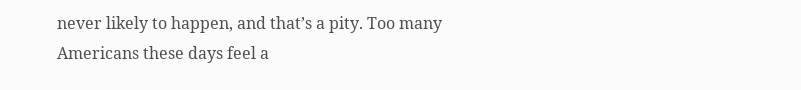never likely to happen, and that’s a pity. Too many Americans these days feel a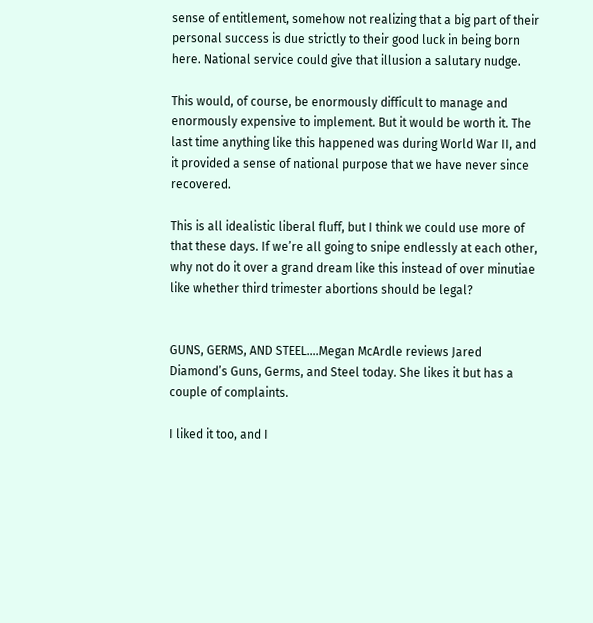sense of entitlement, somehow not realizing that a big part of their personal success is due strictly to their good luck in being born here. National service could give that illusion a salutary nudge.

This would, of course, be enormously difficult to manage and enormously expensive to implement. But it would be worth it. The last time anything like this happened was during World War II, and it provided a sense of national purpose that we have never since recovered.

This is all idealistic liberal fluff, but I think we could use more of that these days. If we’re all going to snipe endlessly at each other, why not do it over a grand dream like this instead of over minutiae like whether third trimester abortions should be legal?


GUNS, GERMS, AND STEEL….Megan McArdle reviews Jared Diamond’s Guns, Germs, and Steel today. She likes it but has a couple of complaints.

I liked it too, and I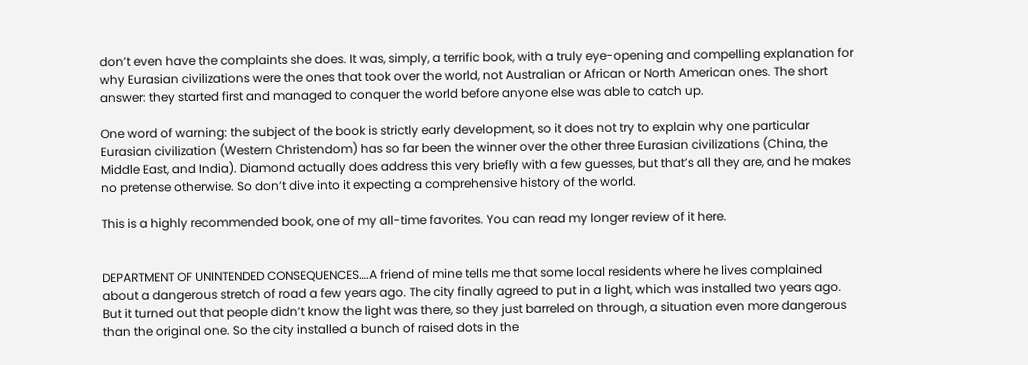don’t even have the complaints she does. It was, simply, a terrific book, with a truly eye-opening and compelling explanation for why Eurasian civilizations were the ones that took over the world, not Australian or African or North American ones. The short answer: they started first and managed to conquer the world before anyone else was able to catch up.

One word of warning: the subject of the book is strictly early development, so it does not try to explain why one particular Eurasian civilization (Western Christendom) has so far been the winner over the other three Eurasian civilizations (China, the Middle East, and India). Diamond actually does address this very briefly with a few guesses, but that’s all they are, and he makes no pretense otherwise. So don’t dive into it expecting a comprehensive history of the world.

This is a highly recommended book, one of my all-time favorites. You can read my longer review of it here.


DEPARTMENT OF UNINTENDED CONSEQUENCES….A friend of mine tells me that some local residents where he lives complained about a dangerous stretch of road a few years ago. The city finally agreed to put in a light, which was installed two years ago. But it turned out that people didn’t know the light was there, so they just barreled on through, a situation even more dangerous than the original one. So the city installed a bunch of raised dots in the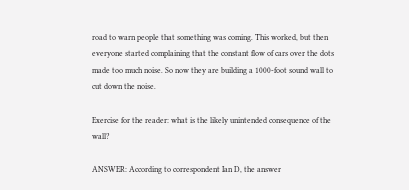road to warn people that something was coming. This worked, but then everyone started complaining that the constant flow of cars over the dots made too much noise. So now they are building a 1000-foot sound wall to cut down the noise.

Exercise for the reader: what is the likely unintended consequence of the wall?

ANSWER: According to correspondent Ian D, the answer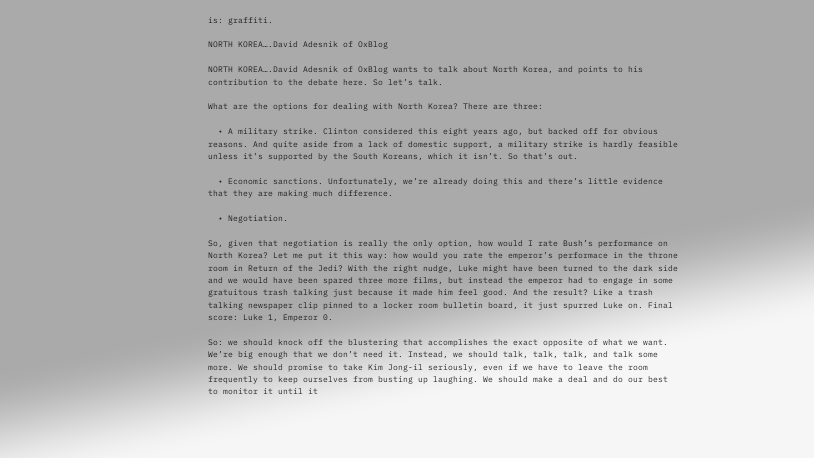is: graffiti.

NORTH KOREA….David Adesnik of OxBlog

NORTH KOREA….David Adesnik of OxBlog wants to talk about North Korea, and points to his contribution to the debate here. So let’s talk.

What are the options for dealing with North Korea? There are three:

  • A military strike. Clinton considered this eight years ago, but backed off for obvious reasons. And quite aside from a lack of domestic support, a military strike is hardly feasible unless it’s supported by the South Koreans, which it isn’t. So that’s out.

  • Economic sanctions. Unfortunately, we’re already doing this and there’s little evidence that they are making much difference.

  • Negotiation.

So, given that negotiation is really the only option, how would I rate Bush’s performance on North Korea? Let me put it this way: how would you rate the emperor’s performace in the throne room in Return of the Jedi? With the right nudge, Luke might have been turned to the dark side and we would have been spared three more films, but instead the emperor had to engage in some gratuitous trash talking just because it made him feel good. And the result? Like a trash talking newspaper clip pinned to a locker room bulletin board, it just spurred Luke on. Final score: Luke 1, Emperor 0.

So: we should knock off the blustering that accomplishes the exact opposite of what we want. We’re big enough that we don’t need it. Instead, we should talk, talk, talk, and talk some more. We should promise to take Kim Jong-il seriously, even if we have to leave the room frequently to keep ourselves from busting up laughing. We should make a deal and do our best to monitor it until it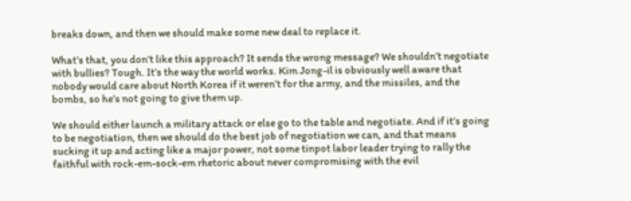breaks down, and then we should make some new deal to replace it.

What’s that, you don’t like this approach? It sends the wrong message? We shouldn’t negotiate with bullies? Tough. It’s the way the world works. Kim Jong-il is obviously well aware that nobody would care about North Korea if it weren’t for the army, and the missiles, and the bombs, so he’s not going to give them up.

We should either launch a military attack or else go to the table and negotiate. And if it’s going to be negotiation, then we should do the best job of negotiation we can, and that means sucking it up and acting like a major power, not some tinpot labor leader trying to rally the faithful with rock-em-sock-em rhetoric about never compromising with the evil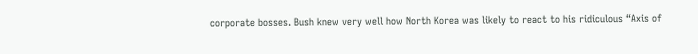corporate bosses. Bush knew very well how North Korea was likely to react to his ridiculous “Axis of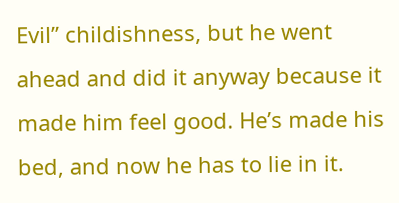Evil” childishness, but he went ahead and did it anyway because it made him feel good. He’s made his bed, and now he has to lie in it.